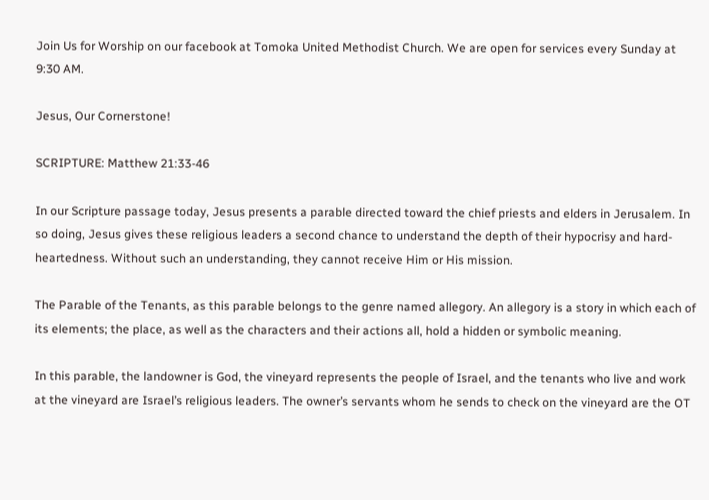Join Us for Worship on our facebook at Tomoka United Methodist Church. We are open for services every Sunday at 9:30 AM.

Jesus, Our Cornerstone!

SCRIPTURE: Matthew 21:33-46

In our Scripture passage today, Jesus presents a parable directed toward the chief priests and elders in Jerusalem. In so doing, Jesus gives these religious leaders a second chance to understand the depth of their hypocrisy and hard-heartedness. Without such an understanding, they cannot receive Him or His mission.

The Parable of the Tenants, as this parable belongs to the genre named allegory. An allegory is a story in which each of its elements; the place, as well as the characters and their actions all, hold a hidden or symbolic meaning.

In this parable, the landowner is God, the vineyard represents the people of Israel, and the tenants who live and work at the vineyard are Israel’s religious leaders. The owner’s servants whom he sends to check on the vineyard are the OT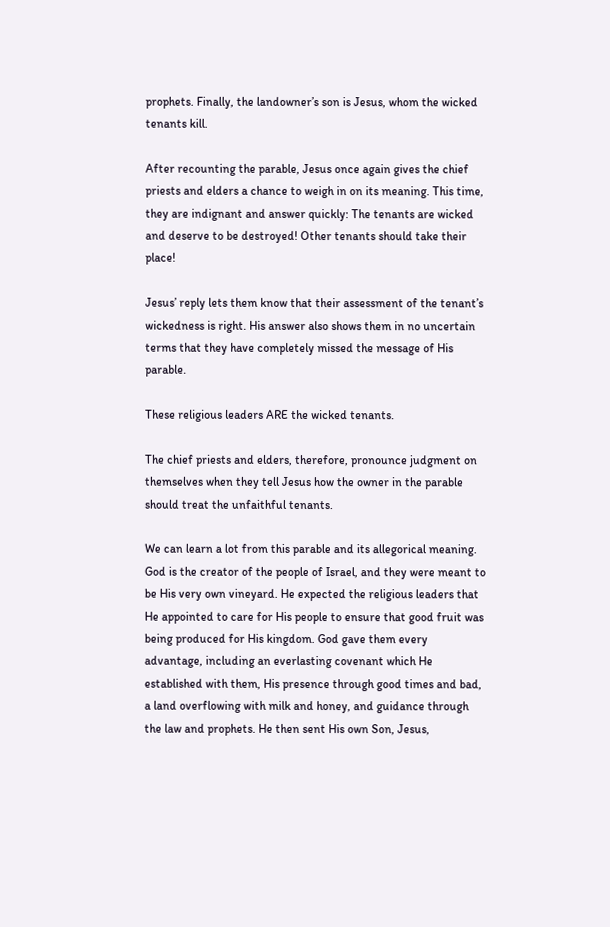prophets. Finally, the landowner’s son is Jesus, whom the wicked tenants kill.

After recounting the parable, Jesus once again gives the chief priests and elders a chance to weigh in on its meaning. This time, they are indignant and answer quickly: The tenants are wicked and deserve to be destroyed! Other tenants should take their place!

Jesus’ reply lets them know that their assessment of the tenant’s wickedness is right. His answer also shows them in no uncertain terms that they have completely missed the message of His parable.

These religious leaders ARE the wicked tenants.

The chief priests and elders, therefore, pronounce judgment on themselves when they tell Jesus how the owner in the parable should treat the unfaithful tenants.

We can learn a lot from this parable and its allegorical meaning. God is the creator of the people of Israel, and they were meant to be His very own vineyard. He expected the religious leaders that He appointed to care for His people to ensure that good fruit was being produced for His kingdom. God gave them every advantage, including an everlasting covenant which He established with them, His presence through good times and bad, a land overflowing with milk and honey, and guidance through the law and prophets. He then sent His own Son, Jesus,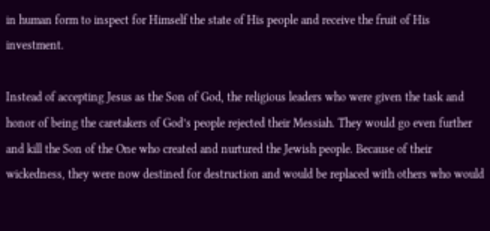in human form to inspect for Himself the state of His people and receive the fruit of His investment.

Instead of accepting Jesus as the Son of God, the religious leaders who were given the task and honor of being the caretakers of God’s people rejected their Messiah. They would go even further and kill the Son of the One who created and nurtured the Jewish people. Because of their wickedness, they were now destined for destruction and would be replaced with others who would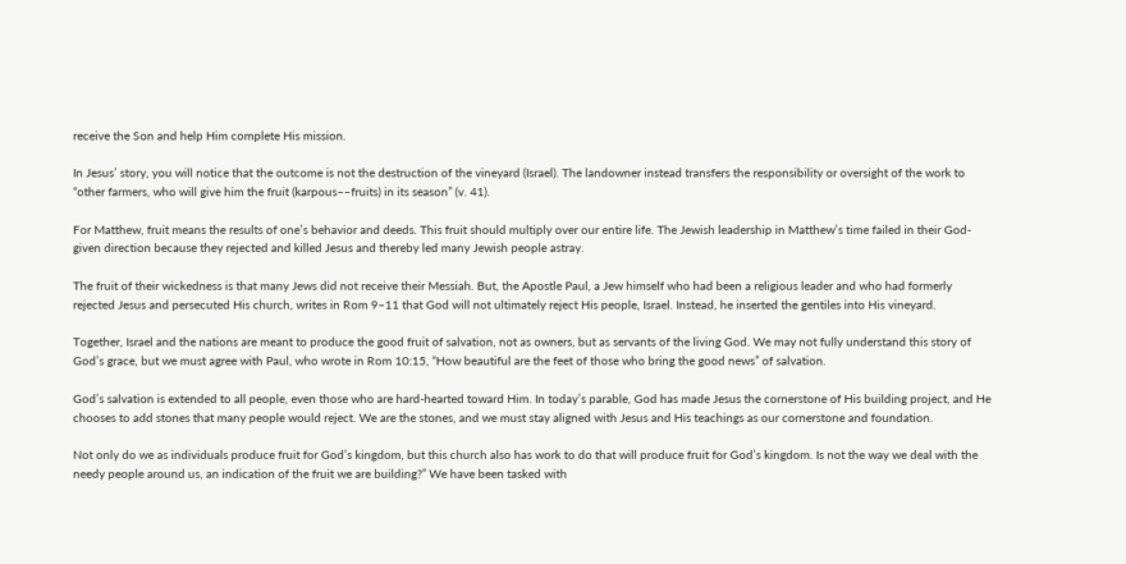receive the Son and help Him complete His mission.

In Jesus’ story, you will notice that the outcome is not the destruction of the vineyard (Israel). The landowner instead transfers the responsibility or oversight of the work to “other farmers, who will give him the fruit (karpous––fruits) in its season” (v. 41).

For Matthew, fruit means the results of one’s behavior and deeds. This fruit should multiply over our entire life. The Jewish leadership in Matthew’s time failed in their God-given direction because they rejected and killed Jesus and thereby led many Jewish people astray.

The fruit of their wickedness is that many Jews did not receive their Messiah. But, the Apostle Paul, a Jew himself who had been a religious leader and who had formerly rejected Jesus and persecuted His church, writes in Rom 9–11 that God will not ultimately reject His people, Israel. Instead, he inserted the gentiles into His vineyard.

Together, Israel and the nations are meant to produce the good fruit of salvation, not as owners, but as servants of the living God. We may not fully understand this story of God’s grace, but we must agree with Paul, who wrote in Rom 10:15, “How beautiful are the feet of those who bring the good news” of salvation.

God’s salvation is extended to all people, even those who are hard-hearted toward Him. In today’s parable, God has made Jesus the cornerstone of His building project, and He chooses to add stones that many people would reject. We are the stones, and we must stay aligned with Jesus and His teachings as our cornerstone and foundation.

Not only do we as individuals produce fruit for God’s kingdom, but this church also has work to do that will produce fruit for God’s kingdom. Is not the way we deal with the needy people around us, an indication of the fruit we are building?” We have been tasked with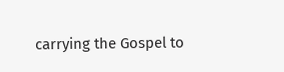carrying the Gospel to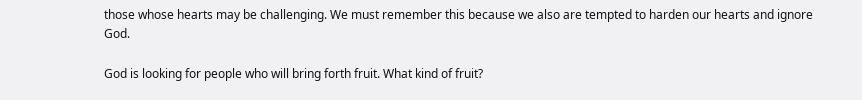those whose hearts may be challenging. We must remember this because we also are tempted to harden our hearts and ignore God.

God is looking for people who will bring forth fruit. What kind of fruit?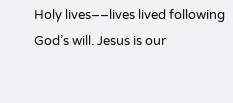Holy lives––lives lived following God’s will. Jesus is our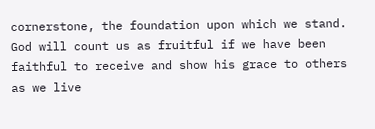cornerstone, the foundation upon which we stand. God will count us as fruitful if we have been faithful to receive and show his grace to others as we live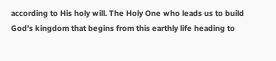according to His holy will. The Holy One who leads us to build God’s kingdom that begins from this earthly life heading to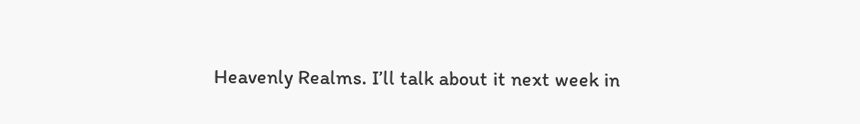Heavenly Realms. I’ll talk about it next week in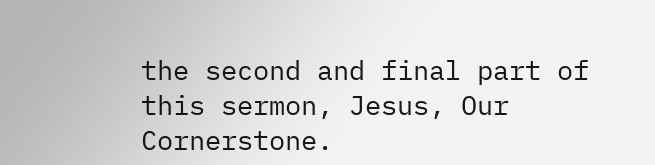the second and final part of this sermon, Jesus, Our Cornerstone.